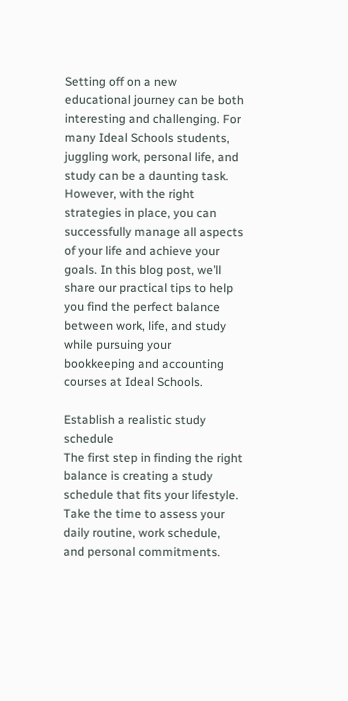Setting off on a new educational journey can be both interesting and challenging. For many Ideal Schools students, juggling work, personal life, and study can be a daunting task. However, with the right strategies in place, you can successfully manage all aspects of your life and achieve your goals. In this blog post, we’ll share our practical tips to help you find the perfect balance between work, life, and study while pursuing your bookkeeping and accounting courses at Ideal Schools.

Establish a realistic study schedule
The first step in finding the right balance is creating a study schedule that fits your lifestyle. Take the time to assess your daily routine, work schedule, and personal commitments.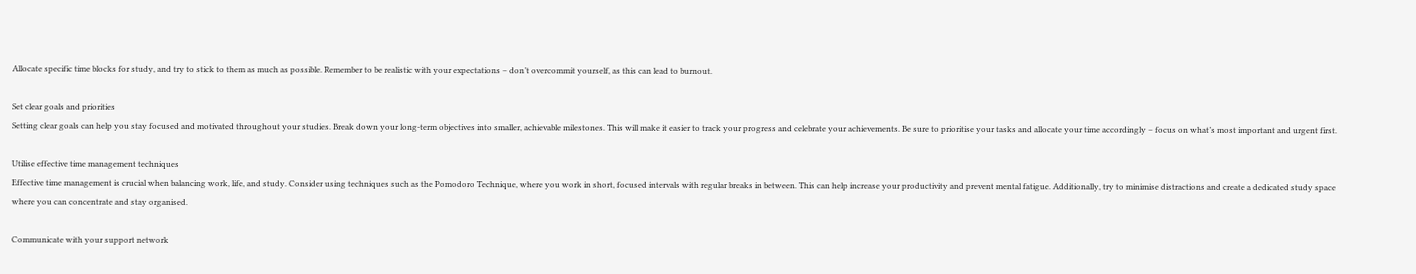Allocate specific time blocks for study, and try to stick to them as much as possible. Remember to be realistic with your expectations – don’t overcommit yourself, as this can lead to burnout.

Set clear goals and priorities
Setting clear goals can help you stay focused and motivated throughout your studies. Break down your long-term objectives into smaller, achievable milestones. This will make it easier to track your progress and celebrate your achievements. Be sure to prioritise your tasks and allocate your time accordingly – focus on what’s most important and urgent first.

Utilise effective time management techniques
Effective time management is crucial when balancing work, life, and study. Consider using techniques such as the Pomodoro Technique, where you work in short, focused intervals with regular breaks in between. This can help increase your productivity and prevent mental fatigue. Additionally, try to minimise distractions and create a dedicated study space where you can concentrate and stay organised.

Communicate with your support network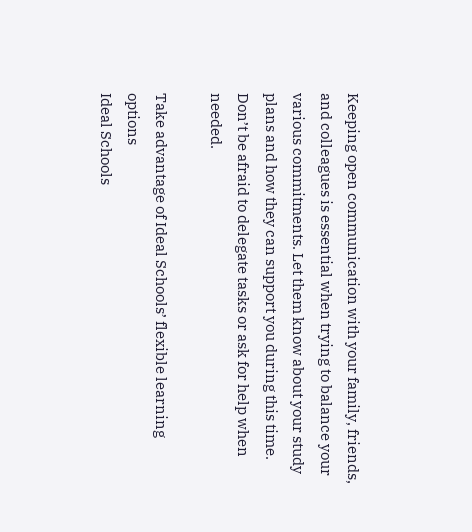Keeping open communication with your family, friends, and colleagues is essential when trying to balance your various commitments. Let them know about your study plans and how they can support you during this time. Don’t be afraid to delegate tasks or ask for help when needed.

Take advantage of Ideal Schools’ flexible learning options
Ideal Schools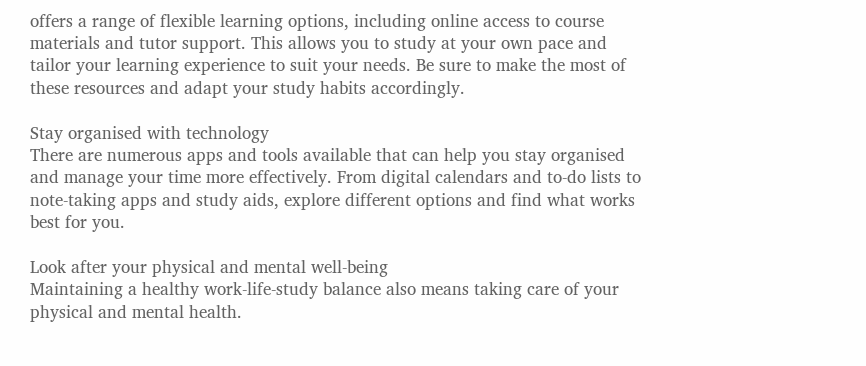offers a range of flexible learning options, including online access to course materials and tutor support. This allows you to study at your own pace and tailor your learning experience to suit your needs. Be sure to make the most of these resources and adapt your study habits accordingly.

Stay organised with technology
There are numerous apps and tools available that can help you stay organised and manage your time more effectively. From digital calendars and to-do lists to note-taking apps and study aids, explore different options and find what works best for you.

Look after your physical and mental well-being
Maintaining a healthy work-life-study balance also means taking care of your physical and mental health.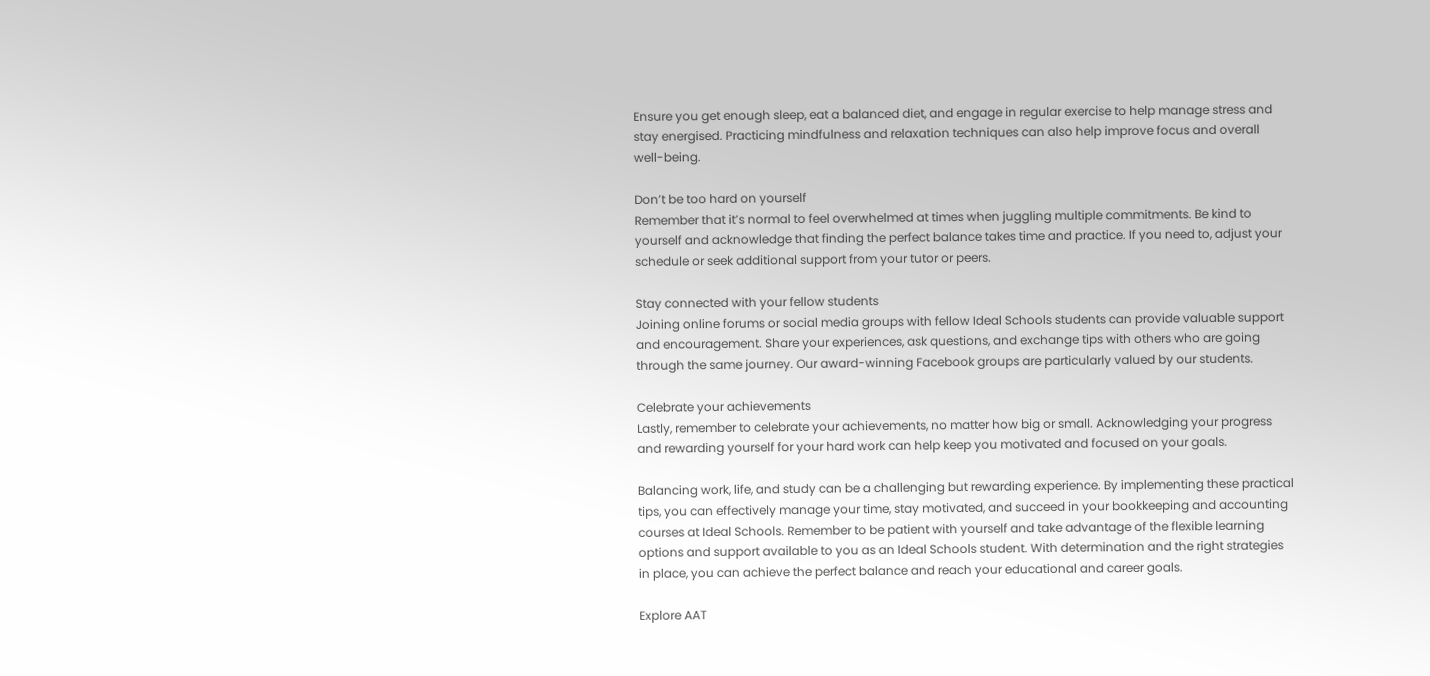Ensure you get enough sleep, eat a balanced diet, and engage in regular exercise to help manage stress and stay energised. Practicing mindfulness and relaxation techniques can also help improve focus and overall well-being.

Don’t be too hard on yourself
Remember that it’s normal to feel overwhelmed at times when juggling multiple commitments. Be kind to yourself and acknowledge that finding the perfect balance takes time and practice. If you need to, adjust your schedule or seek additional support from your tutor or peers.

Stay connected with your fellow students
Joining online forums or social media groups with fellow Ideal Schools students can provide valuable support and encouragement. Share your experiences, ask questions, and exchange tips with others who are going through the same journey. Our award-winning Facebook groups are particularly valued by our students.

Celebrate your achievements
Lastly, remember to celebrate your achievements, no matter how big or small. Acknowledging your progress and rewarding yourself for your hard work can help keep you motivated and focused on your goals.

Balancing work, life, and study can be a challenging but rewarding experience. By implementing these practical tips, you can effectively manage your time, stay motivated, and succeed in your bookkeeping and accounting courses at Ideal Schools. Remember to be patient with yourself and take advantage of the flexible learning options and support available to you as an Ideal Schools student. With determination and the right strategies in place, you can achieve the perfect balance and reach your educational and career goals.

Explore AAT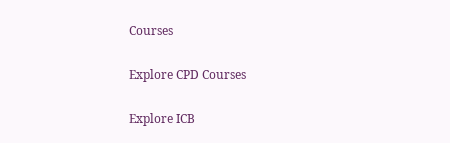Courses

Explore CPD Courses

Explore ICB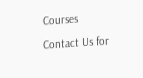Courses

Contact Us for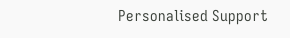Personalised Support